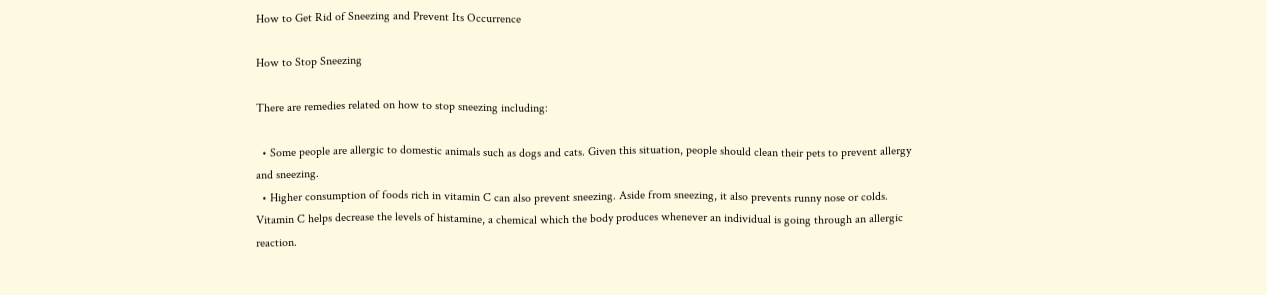How to Get Rid of Sneezing and Prevent Its Occurrence

How to Stop Sneezing

There are remedies related on how to stop sneezing including:

  • Some people are allergic to domestic animals such as dogs and cats. Given this situation, people should clean their pets to prevent allergy and sneezing.
  • Higher consumption of foods rich in vitamin C can also prevent sneezing. Aside from sneezing, it also prevents runny nose or colds. Vitamin C helps decrease the levels of histamine, a chemical which the body produces whenever an individual is going through an allergic reaction.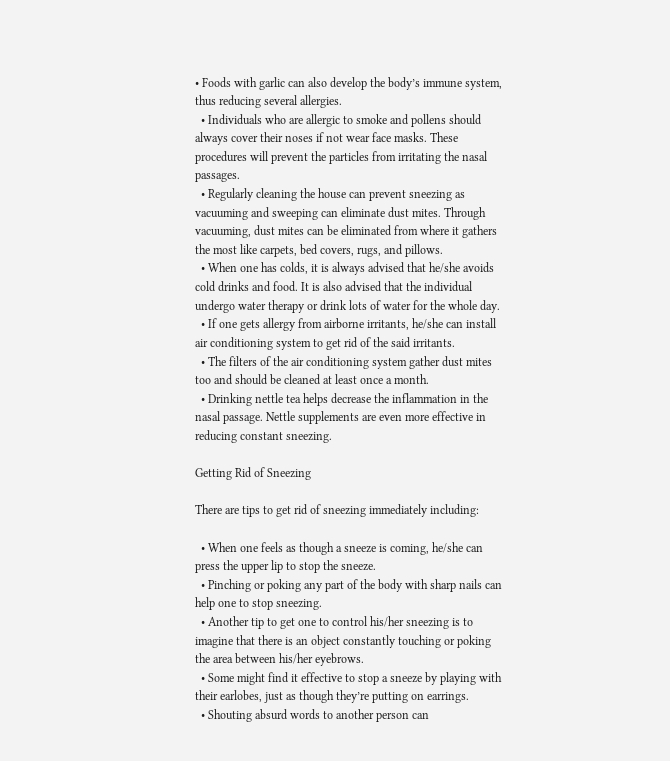• Foods with garlic can also develop the body’s immune system, thus reducing several allergies.
  • Individuals who are allergic to smoke and pollens should always cover their noses if not wear face masks. These procedures will prevent the particles from irritating the nasal passages.
  • Regularly cleaning the house can prevent sneezing as vacuuming and sweeping can eliminate dust mites. Through vacuuming, dust mites can be eliminated from where it gathers the most like carpets, bed covers, rugs, and pillows.
  • When one has colds, it is always advised that he/she avoids cold drinks and food. It is also advised that the individual undergo water therapy or drink lots of water for the whole day.
  • If one gets allergy from airborne irritants, he/she can install air conditioning system to get rid of the said irritants.
  • The filters of the air conditioning system gather dust mites too and should be cleaned at least once a month.
  • Drinking nettle tea helps decrease the inflammation in the nasal passage. Nettle supplements are even more effective in reducing constant sneezing.

Getting Rid of Sneezing

There are tips to get rid of sneezing immediately including:

  • When one feels as though a sneeze is coming, he/she can press the upper lip to stop the sneeze.
  • Pinching or poking any part of the body with sharp nails can help one to stop sneezing.
  • Another tip to get one to control his/her sneezing is to imagine that there is an object constantly touching or poking the area between his/her eyebrows.
  • Some might find it effective to stop a sneeze by playing with their earlobes, just as though they’re putting on earrings.
  • Shouting absurd words to another person can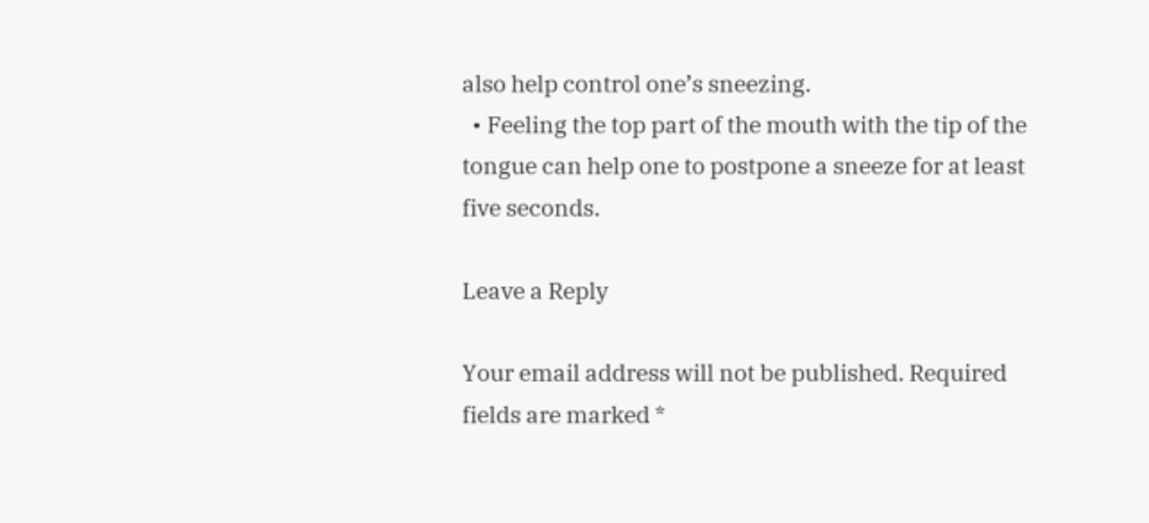also help control one’s sneezing.
  • Feeling the top part of the mouth with the tip of the tongue can help one to postpone a sneeze for at least five seconds.

Leave a Reply

Your email address will not be published. Required fields are marked *